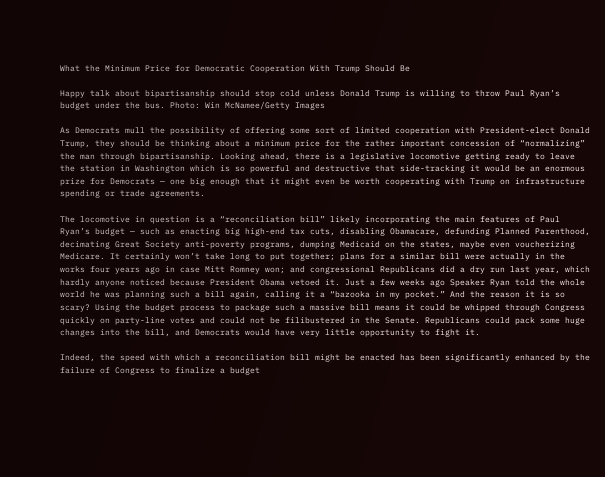What the Minimum Price for Democratic Cooperation With Trump Should Be

Happy talk about bipartisanship should stop cold unless Donald Trump is willing to throw Paul Ryan’s budget under the bus. Photo: Win McNamee/Getty Images

As Democrats mull the possibility of offering some sort of limited cooperation with President-elect Donald Trump, they should be thinking about a minimum price for the rather important concession of “normalizing” the man through bipartisanship. Looking ahead, there is a legislative locomotive getting ready to leave the station in Washington which is so powerful and destructive that side-tracking it would be an enormous prize for Democrats — one big enough that it might even be worth cooperating with Trump on infrastructure spending or trade agreements.

The locomotive in question is a “reconciliation bill” likely incorporating the main features of Paul Ryan’s budget — such as enacting big high-end tax cuts, disabling Obamacare, defunding Planned Parenthood, decimating Great Society anti-poverty programs, dumping Medicaid on the states, maybe even voucherizing Medicare. It certainly won’t take long to put together; plans for a similar bill were actually in the works four years ago in case Mitt Romney won; and congressional Republicans did a dry run last year, which hardly anyone noticed because President Obama vetoed it. Just a few weeks ago Speaker Ryan told the whole world he was planning such a bill again, calling it a “bazooka in my pocket.” And the reason it is so scary? Using the budget process to package such a massive bill means it could be whipped through Congress quickly on party-line votes and could not be filibustered in the Senate. Republicans could pack some huge changes into the bill, and Democrats would have very little opportunity to fight it.

Indeed, the speed with which a reconciliation bill might be enacted has been significantly enhanced by the failure of Congress to finalize a budget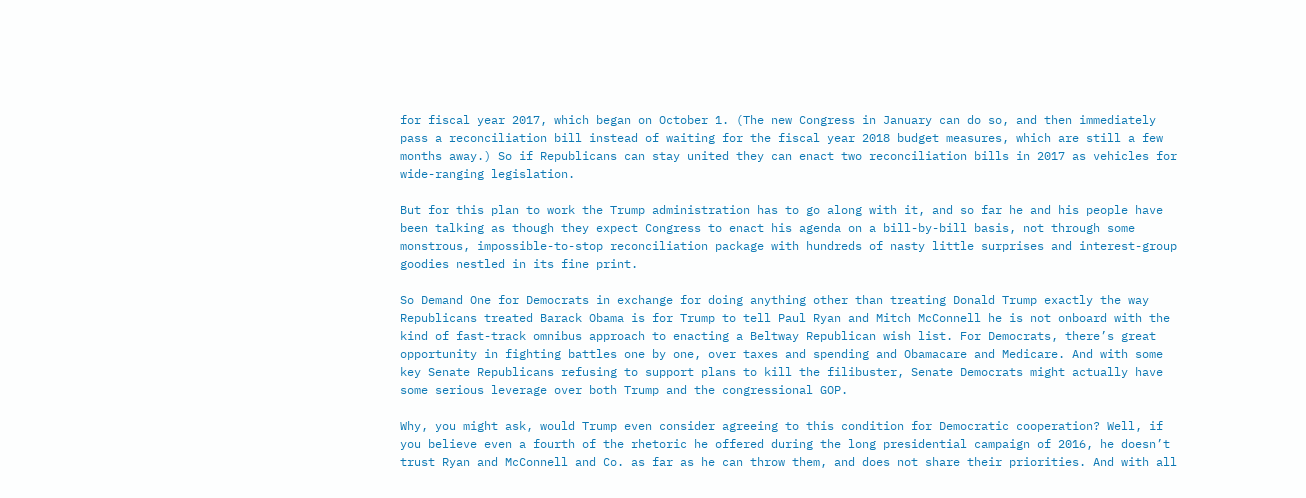for fiscal year 2017, which began on October 1. (The new Congress in January can do so, and then immediately pass a reconciliation bill instead of waiting for the fiscal year 2018 budget measures, which are still a few months away.) So if Republicans can stay united they can enact two reconciliation bills in 2017 as vehicles for wide-ranging legislation.

But for this plan to work the Trump administration has to go along with it, and so far he and his people have been talking as though they expect Congress to enact his agenda on a bill-by-bill basis, not through some monstrous, impossible-to-stop reconciliation package with hundreds of nasty little surprises and interest-group goodies nestled in its fine print.

So Demand One for Democrats in exchange for doing anything other than treating Donald Trump exactly the way Republicans treated Barack Obama is for Trump to tell Paul Ryan and Mitch McConnell he is not onboard with the kind of fast-track omnibus approach to enacting a Beltway Republican wish list. For Democrats, there’s great opportunity in fighting battles one by one, over taxes and spending and Obamacare and Medicare. And with some key Senate Republicans refusing to support plans to kill the filibuster, Senate Democrats might actually have some serious leverage over both Trump and the congressional GOP.

Why, you might ask, would Trump even consider agreeing to this condition for Democratic cooperation? Well, if you believe even a fourth of the rhetoric he offered during the long presidential campaign of 2016, he doesn’t trust Ryan and McConnell and Co. as far as he can throw them, and does not share their priorities. And with all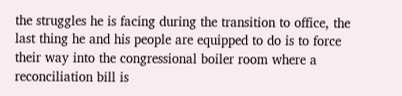the struggles he is facing during the transition to office, the last thing he and his people are equipped to do is to force their way into the congressional boiler room where a reconciliation bill is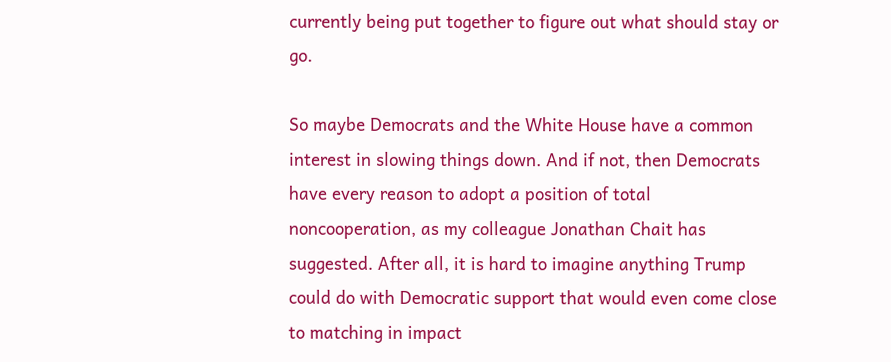currently being put together to figure out what should stay or go.

So maybe Democrats and the White House have a common interest in slowing things down. And if not, then Democrats have every reason to adopt a position of total noncooperation, as my colleague Jonathan Chait has suggested. After all, it is hard to imagine anything Trump could do with Democratic support that would even come close to matching in impact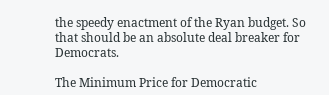the speedy enactment of the Ryan budget. So that should be an absolute deal breaker for Democrats.

The Minimum Price for Democratic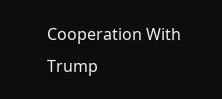Cooperation With Trump